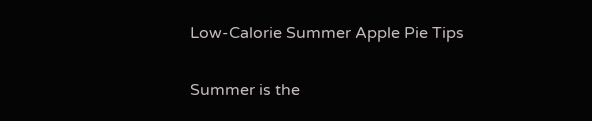Low-Calorie Summer Apple Pie Tips

Summer is the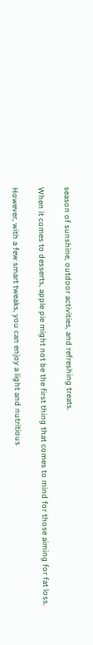season of sunshine, outdoor activities, and refreshing treats.

When it comes to desserts, apple pie might not be the first thing that comes to mind for those aiming for fat loss.

However, with a few smart tweaks, you can enjoy a light and nutritious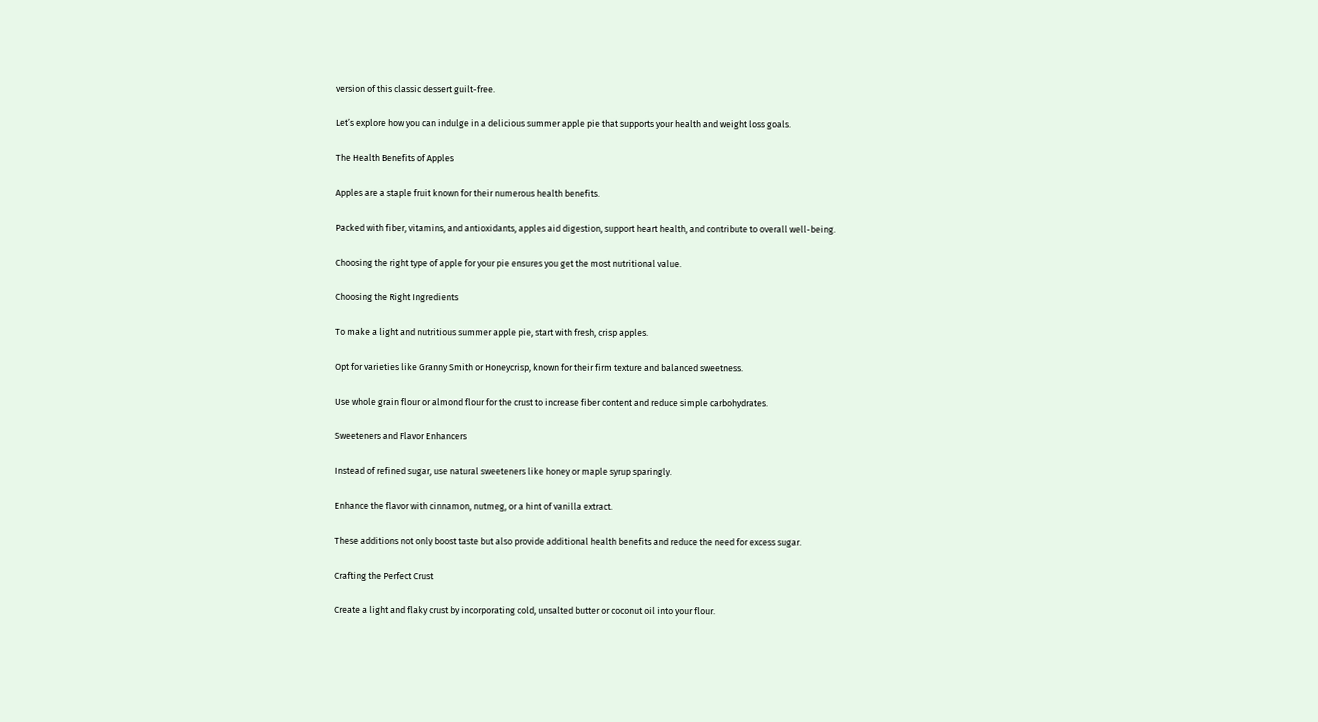version of this classic dessert guilt-free.

Let’s explore how you can indulge in a delicious summer apple pie that supports your health and weight loss goals.

The Health Benefits of Apples

Apples are a staple fruit known for their numerous health benefits.

Packed with fiber, vitamins, and antioxidants, apples aid digestion, support heart health, and contribute to overall well-being.

Choosing the right type of apple for your pie ensures you get the most nutritional value.

Choosing the Right Ingredients

To make a light and nutritious summer apple pie, start with fresh, crisp apples.

Opt for varieties like Granny Smith or Honeycrisp, known for their firm texture and balanced sweetness.

Use whole grain flour or almond flour for the crust to increase fiber content and reduce simple carbohydrates.

Sweeteners and Flavor Enhancers

Instead of refined sugar, use natural sweeteners like honey or maple syrup sparingly.

Enhance the flavor with cinnamon, nutmeg, or a hint of vanilla extract.

These additions not only boost taste but also provide additional health benefits and reduce the need for excess sugar.

Crafting the Perfect Crust

Create a light and flaky crust by incorporating cold, unsalted butter or coconut oil into your flour.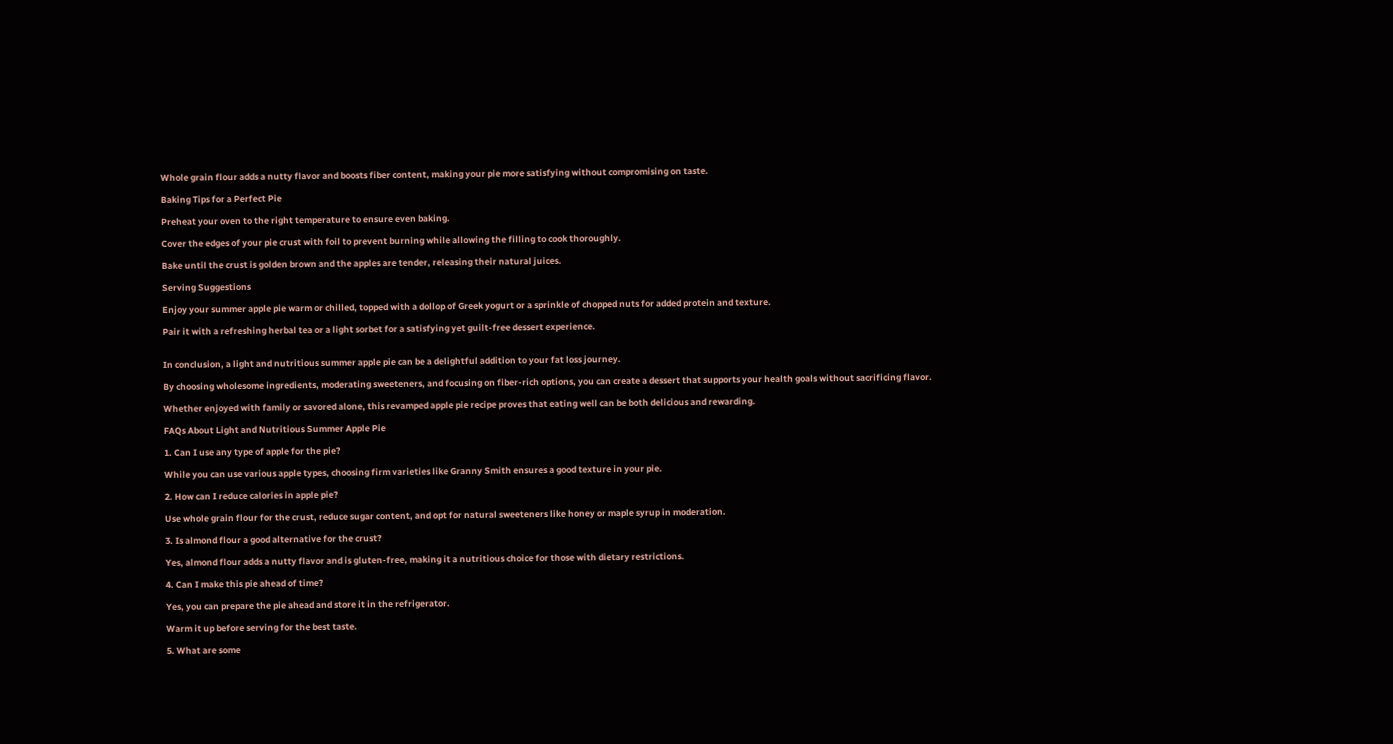Whole grain flour adds a nutty flavor and boosts fiber content, making your pie more satisfying without compromising on taste.

Baking Tips for a Perfect Pie

Preheat your oven to the right temperature to ensure even baking.

Cover the edges of your pie crust with foil to prevent burning while allowing the filling to cook thoroughly.

Bake until the crust is golden brown and the apples are tender, releasing their natural juices.

Serving Suggestions

Enjoy your summer apple pie warm or chilled, topped with a dollop of Greek yogurt or a sprinkle of chopped nuts for added protein and texture.

Pair it with a refreshing herbal tea or a light sorbet for a satisfying yet guilt-free dessert experience.


In conclusion, a light and nutritious summer apple pie can be a delightful addition to your fat loss journey.

By choosing wholesome ingredients, moderating sweeteners, and focusing on fiber-rich options, you can create a dessert that supports your health goals without sacrificing flavor.

Whether enjoyed with family or savored alone, this revamped apple pie recipe proves that eating well can be both delicious and rewarding.

FAQs About Light and Nutritious Summer Apple Pie

1. Can I use any type of apple for the pie?

While you can use various apple types, choosing firm varieties like Granny Smith ensures a good texture in your pie.

2. How can I reduce calories in apple pie?

Use whole grain flour for the crust, reduce sugar content, and opt for natural sweeteners like honey or maple syrup in moderation.

3. Is almond flour a good alternative for the crust?

Yes, almond flour adds a nutty flavor and is gluten-free, making it a nutritious choice for those with dietary restrictions.

4. Can I make this pie ahead of time?

Yes, you can prepare the pie ahead and store it in the refrigerator.

Warm it up before serving for the best taste.

5. What are some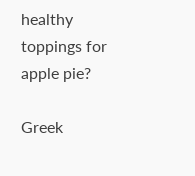healthy toppings for apple pie?

Greek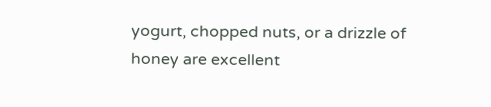yogurt, chopped nuts, or a drizzle of honey are excellent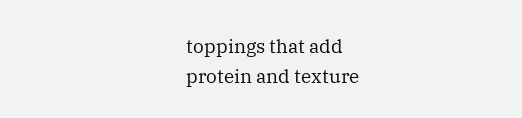toppings that add protein and texture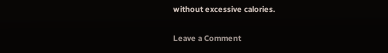without excessive calories.

Leave a Comment